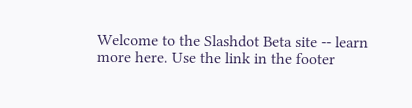Welcome to the Slashdot Beta site -- learn more here. Use the link in the footer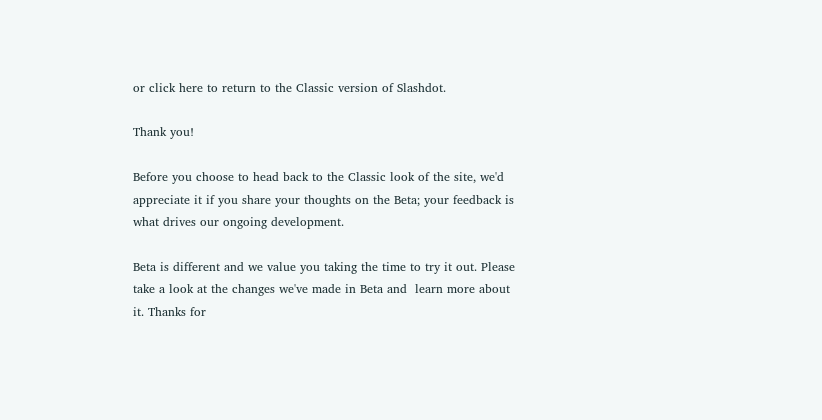or click here to return to the Classic version of Slashdot.

Thank you!

Before you choose to head back to the Classic look of the site, we'd appreciate it if you share your thoughts on the Beta; your feedback is what drives our ongoing development.

Beta is different and we value you taking the time to try it out. Please take a look at the changes we've made in Beta and  learn more about it. Thanks for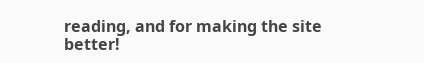reading, and for making the site better!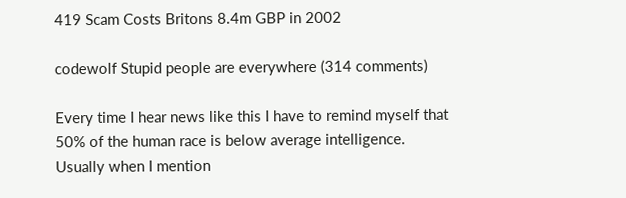419 Scam Costs Britons 8.4m GBP in 2002

codewolf Stupid people are everywhere (314 comments)

Every time I hear news like this I have to remind myself that 50% of the human race is below average intelligence. Usually when I mention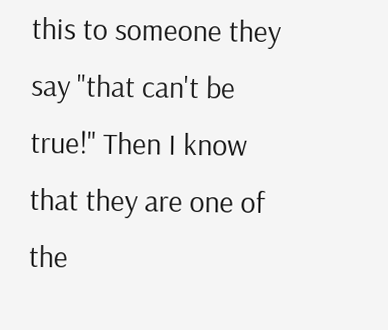this to someone they say "that can't be true!" Then I know that they are one of the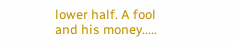lower half. A fool and his money.....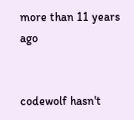more than 11 years ago


codewolf hasn't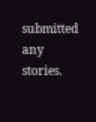submitted any stories.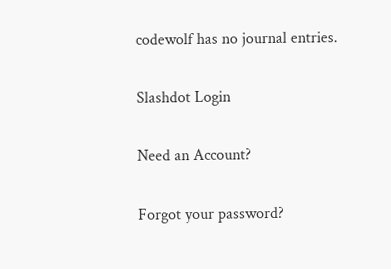codewolf has no journal entries.

Slashdot Login

Need an Account?

Forgot your password?